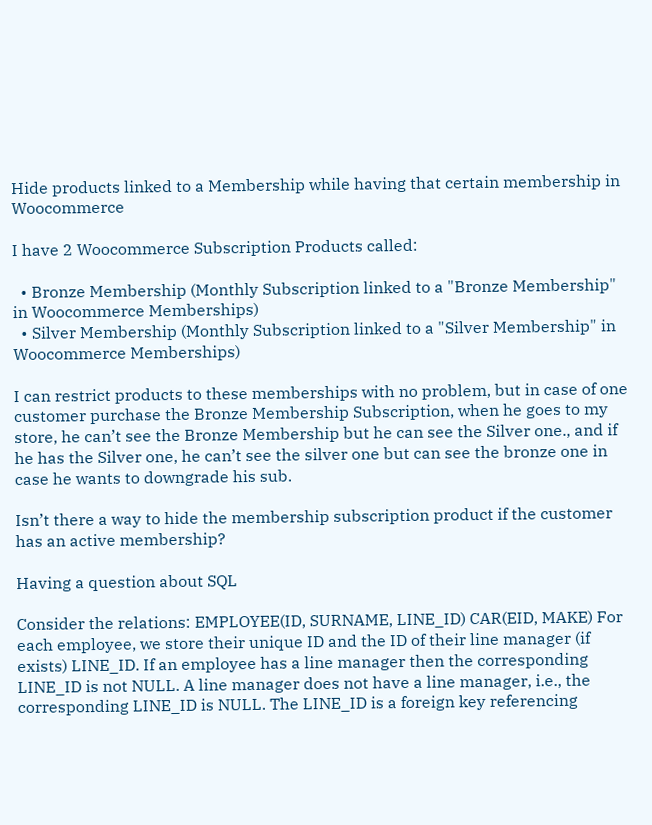Hide products linked to a Membership while having that certain membership in Woocommerce

I have 2 Woocommerce Subscription Products called:

  • Bronze Membership (Monthly Subscription linked to a "Bronze Membership" in Woocommerce Memberships)
  • Silver Membership (Monthly Subscription linked to a "Silver Membership" in Woocommerce Memberships)

I can restrict products to these memberships with no problem, but in case of one customer purchase the Bronze Membership Subscription, when he goes to my store, he can’t see the Bronze Membership but he can see the Silver one., and if he has the Silver one, he can’t see the silver one but can see the bronze one in case he wants to downgrade his sub.

Isn’t there a way to hide the membership subscription product if the customer has an active membership?

Having a question about SQL

Consider the relations: EMPLOYEE(ID, SURNAME, LINE_ID) CAR(EID, MAKE) For each employee, we store their unique ID and the ID of their line manager (if exists) LINE_ID. If an employee has a line manager then the corresponding LINE_ID is not NULL. A line manager does not have a line manager, i.e., the corresponding LINE_ID is NULL. The LINE_ID is a foreign key referencing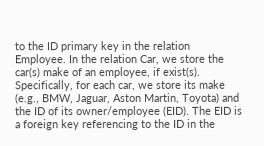to the ID primary key in the relation Employee. In the relation Car, we store the car(s) make of an employee, if exist(s). Specifically, for each car, we store its make (e.g., BMW, Jaguar, Aston Martin, Toyota) and the ID of its owner/employee (EID). The EID is a foreign key referencing to the ID in the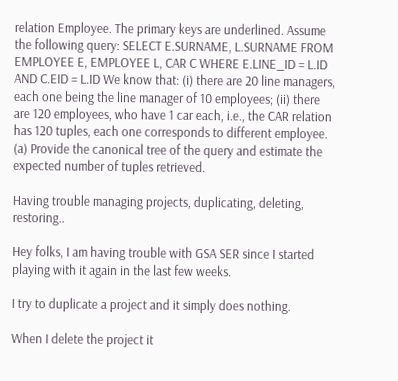relation Employee. The primary keys are underlined. Assume the following query: SELECT E.SURNAME, L.SURNAME FROM EMPLOYEE E, EMPLOYEE L, CAR C WHERE E.LINE_ID = L.ID AND C.EID = L.ID We know that: (i) there are 20 line managers, each one being the line manager of 10 employees; (ii) there are 120 employees, who have 1 car each, i.e., the CAR relation has 120 tuples, each one corresponds to different employee. (a) Provide the canonical tree of the query and estimate the expected number of tuples retrieved.

Having trouble managing projects, duplicating, deleting, restoring..

Hey folks, I am having trouble with GSA SER since I started playing with it again in the last few weeks.

I try to duplicate a project and it simply does nothing.

When I delete the project it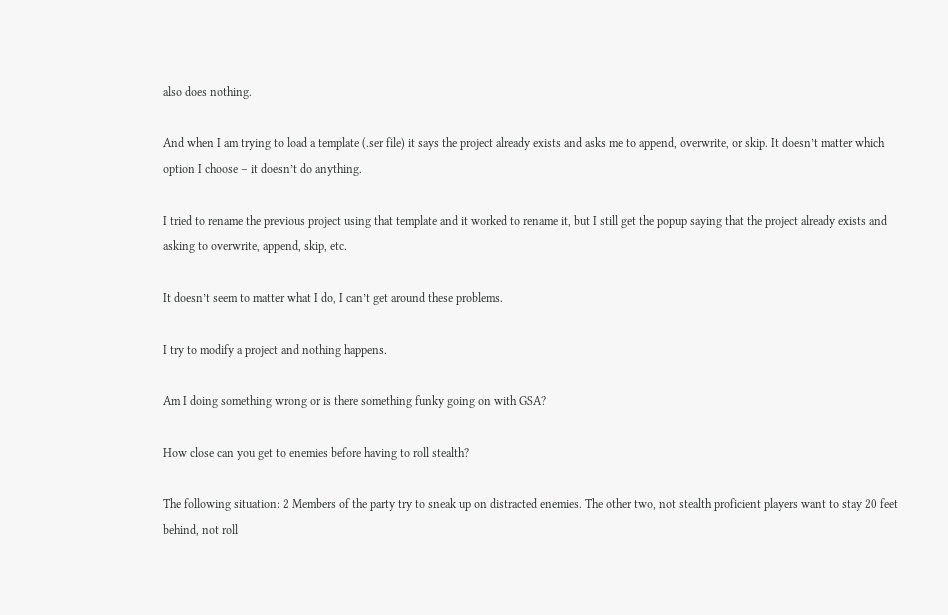also does nothing.

And when I am trying to load a template (.ser file) it says the project already exists and asks me to append, overwrite, or skip. It doesn’t matter which option I choose – it doesn’t do anything.

I tried to rename the previous project using that template and it worked to rename it, but I still get the popup saying that the project already exists and asking to overwrite, append, skip, etc.

It doesn’t seem to matter what I do, I can’t get around these problems.

I try to modify a project and nothing happens.

Am I doing something wrong or is there something funky going on with GSA?

How close can you get to enemies before having to roll stealth?

The following situation: 2 Members of the party try to sneak up on distracted enemies. The other two, not stealth proficient players want to stay 20 feet behind, not roll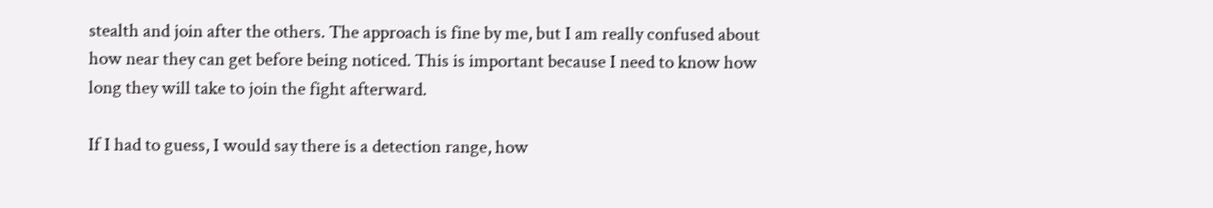stealth and join after the others. The approach is fine by me, but I am really confused about how near they can get before being noticed. This is important because I need to know how long they will take to join the fight afterward.

If I had to guess, I would say there is a detection range, how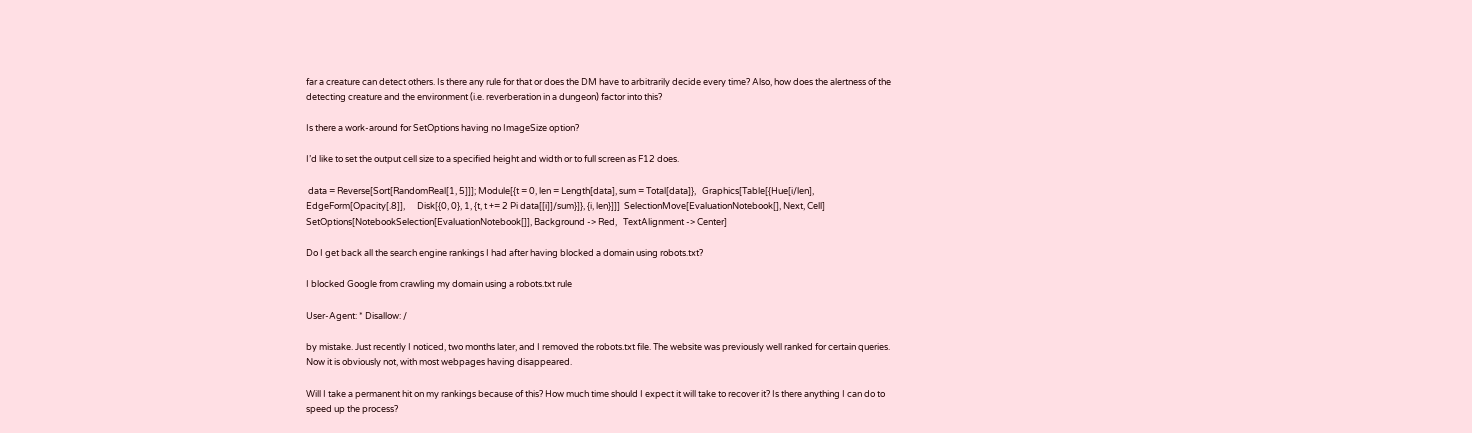far a creature can detect others. Is there any rule for that or does the DM have to arbitrarily decide every time? Also, how does the alertness of the detecting creature and the environment (i.e. reverberation in a dungeon) factor into this?

Is there a work-around for SetOptions having no ImageSize option?

I’d like to set the output cell size to a specified height and width or to full screen as F12 does.

 data = Reverse[Sort[RandomReal[1, 5]]]; Module[{t = 0, len = Length[data], sum = Total[data]},   Graphics[Table[{Hue[i/len], EdgeForm[Opacity[.8]],      Disk[{0, 0}, 1, {t, t += 2 Pi data[[i]]/sum}]}, {i, len}]]]  SelectionMove[EvaluationNotebook[], Next, Cell] SetOptions[NotebookSelection[EvaluationNotebook[]], Background -> Red,   TextAlignment -> Center]

Do I get back all the search engine rankings I had after having blocked a domain using robots.txt?

I blocked Google from crawling my domain using a robots.txt rule

User-Agent: * Disallow: /

by mistake. Just recently I noticed, two months later, and I removed the robots.txt file. The website was previously well ranked for certain queries. Now it is obviously not, with most webpages having disappeared.

Will I take a permanent hit on my rankings because of this? How much time should I expect it will take to recover it? Is there anything I can do to speed up the process?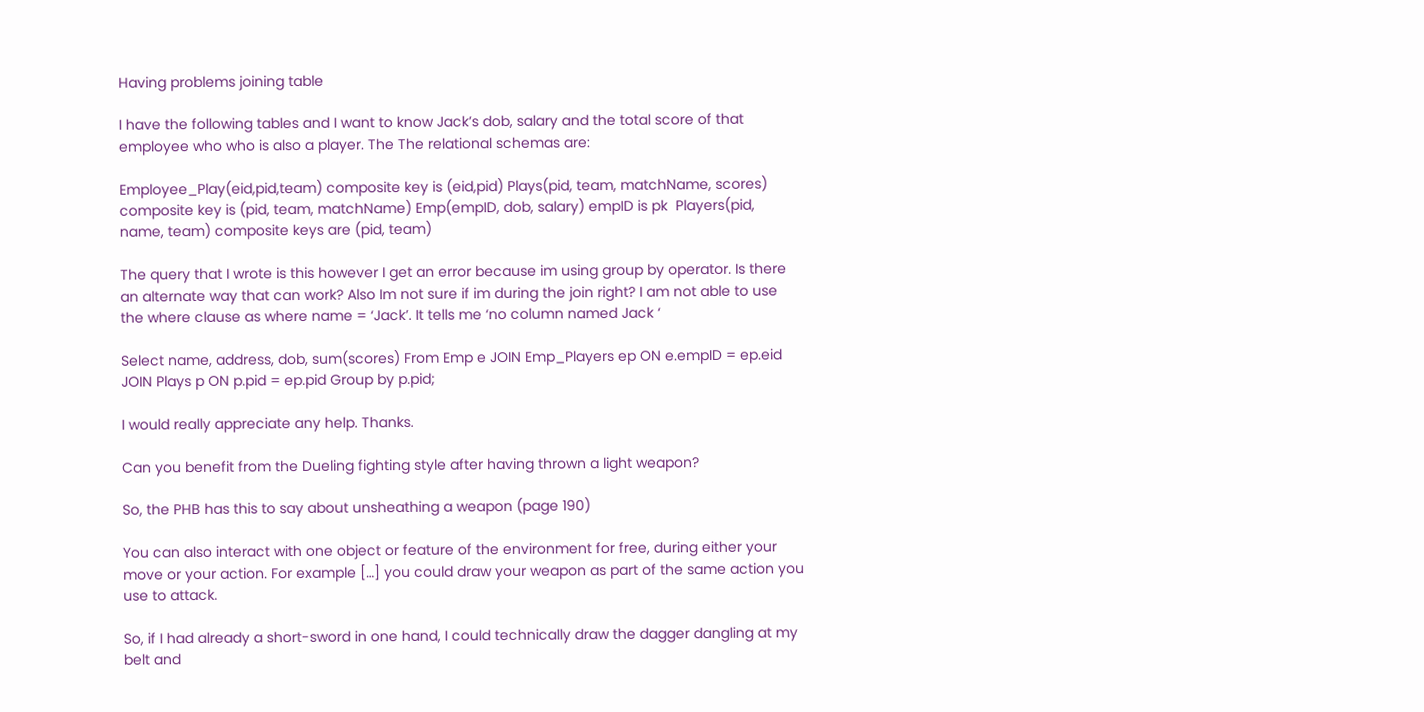Having problems joining table

I have the following tables and I want to know Jack’s dob, salary and the total score of that employee who who is also a player. The The relational schemas are:

Employee_Play(eid,pid,team) composite key is (eid,pid) Plays(pid, team, matchName, scores) composite key is (pid, team, matchName) Emp(empID, dob, salary) empID is pk  Players(pid, name, team) composite keys are (pid, team)

The query that I wrote is this however I get an error because im using group by operator. Is there an alternate way that can work? Also Im not sure if im during the join right? I am not able to use the where clause as where name = ‘Jack’. It tells me ‘no column named Jack ‘

Select name, address, dob, sum(scores) From Emp e JOIN Emp_Players ep ON e.empID = ep.eid  JOIN Plays p ON p.pid = ep.pid Group by p.pid;

I would really appreciate any help. Thanks.

Can you benefit from the Dueling fighting style after having thrown a light weapon?

So, the PHB has this to say about unsheathing a weapon (page 190)

You can also interact with one object or feature of the environment for free, during either your move or your action. For example […] you could draw your weapon as part of the same action you use to attack.

So, if I had already a short-sword in one hand, I could technically draw the dagger dangling at my belt and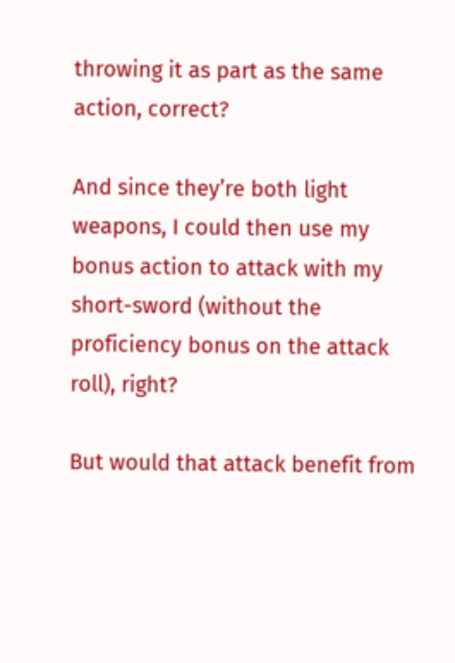throwing it as part as the same action, correct?

And since they’re both light weapons, I could then use my bonus action to attack with my short-sword (without the proficiency bonus on the attack roll), right?

But would that attack benefit from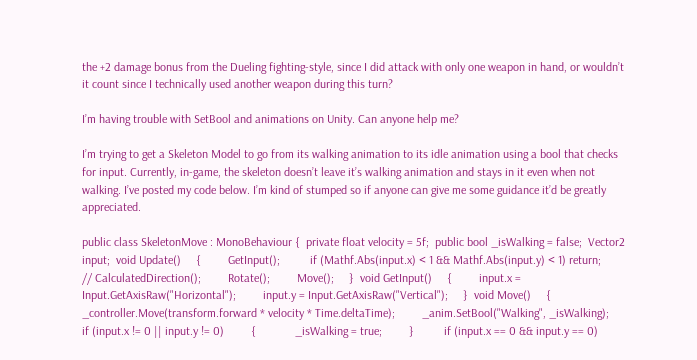the +2 damage bonus from the Dueling fighting-style, since I did attack with only one weapon in hand, or wouldn’t it count since I technically used another weapon during this turn?

I’m having trouble with SetBool and animations on Unity. Can anyone help me?

I’m trying to get a Skeleton Model to go from its walking animation to its idle animation using a bool that checks for input. Currently, in-game, the skeleton doesn’t leave it’s walking animation and stays in it even when not walking. I’ve posted my code below. I’m kind of stumped so if anyone can give me some guidance it’d be greatly appreciated.

public class SkeletonMove : MonoBehaviour {  private float velocity = 5f;  public bool _isWalking = false;  Vector2 input;  void Update()     {         GetInput();          if (Mathf.Abs(input.x) < 1 && Mathf.Abs(input.y) < 1) return;          // CalculatedDirection();         Rotate();         Move();     }  void GetInput()     {         input.x = Input.GetAxisRaw("Horizontal");         input.y = Input.GetAxisRaw("Vertical");     }  void Move()     {         _controller.Move(transform.forward * velocity * Time.deltaTime);         _anim.SetBool("Walking", _isWalking);           if (input.x != 0 || input.y != 0)         {             _isWalking = true;         }          if (input.x == 0 && input.y == 0)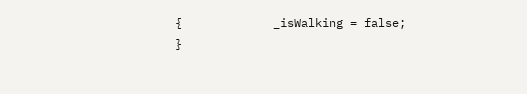{             _isWalking = false;         }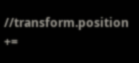//transform.position +=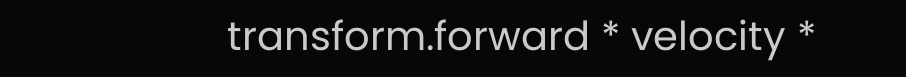transform.forward * velocity *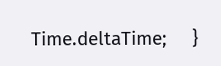Time.deltaTime;     }